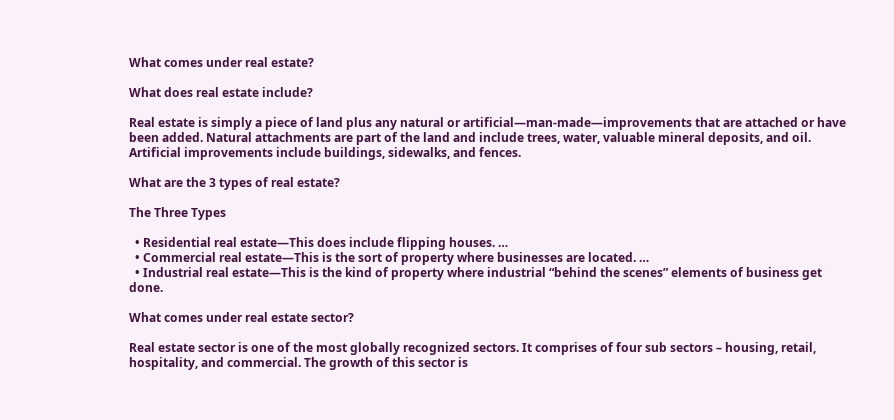What comes under real estate?

What does real estate include?

Real estate is simply a piece of land plus any natural or artificial—man-made—improvements that are attached or have been added. Natural attachments are part of the land and include trees, water, valuable mineral deposits, and oil. Artificial improvements include buildings, sidewalks, and fences.

What are the 3 types of real estate?

The Three Types

  • Residential real estate—This does include flipping houses. …
  • Commercial real estate—This is the sort of property where businesses are located. …
  • Industrial real estate—This is the kind of property where industrial “behind the scenes” elements of business get done.

What comes under real estate sector?

Real estate sector is one of the most globally recognized sectors. It comprises of four sub sectors – housing, retail, hospitality, and commercial. The growth of this sector is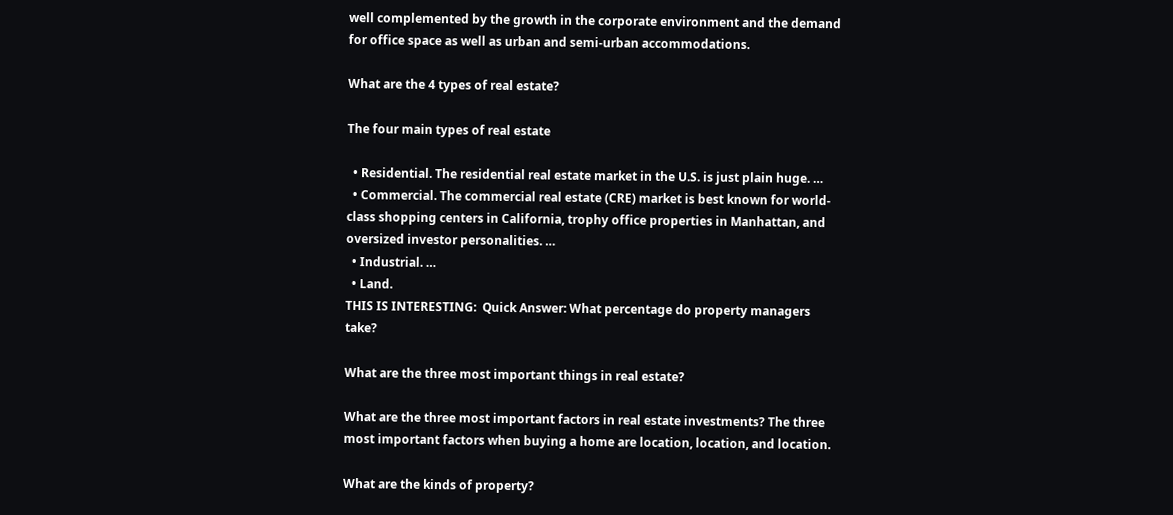well complemented by the growth in the corporate environment and the demand for office space as well as urban and semi-urban accommodations.

What are the 4 types of real estate?

The four main types of real estate

  • Residential. The residential real estate market in the U.S. is just plain huge. …
  • Commercial. The commercial real estate (CRE) market is best known for world-class shopping centers in California, trophy office properties in Manhattan, and oversized investor personalities. …
  • Industrial. …
  • Land.
THIS IS INTERESTING:  Quick Answer: What percentage do property managers take?

What are the three most important things in real estate?

What are the three most important factors in real estate investments? The three most important factors when buying a home are location, location, and location.

What are the kinds of property?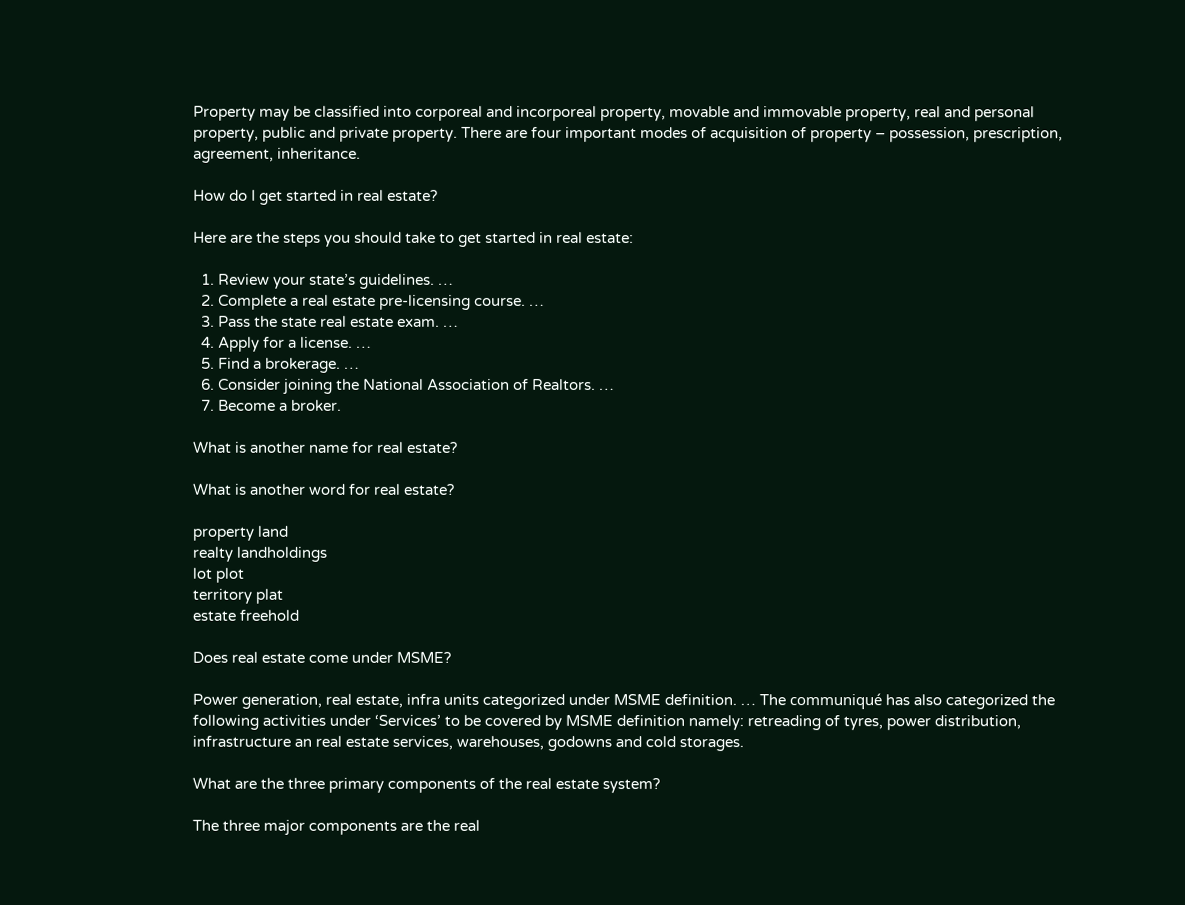Property may be classified into corporeal and incorporeal property, movable and immovable property, real and personal property, public and private property. There are four important modes of acquisition of property – possession, prescription, agreement, inheritance.

How do I get started in real estate?

Here are the steps you should take to get started in real estate:

  1. Review your state’s guidelines. …
  2. Complete a real estate pre-licensing course. …
  3. Pass the state real estate exam. …
  4. Apply for a license. …
  5. Find a brokerage. …
  6. Consider joining the National Association of Realtors. …
  7. Become a broker.

What is another name for real estate?

What is another word for real estate?

property land
realty landholdings
lot plot
territory plat
estate freehold

Does real estate come under MSME?

Power generation, real estate, infra units categorized under MSME definition. … The communiqué has also categorized the following activities under ‘Services’ to be covered by MSME definition namely: retreading of tyres, power distribution, infrastructure an real estate services, warehouses, godowns and cold storages.

What are the three primary components of the real estate system?

The three major components are the real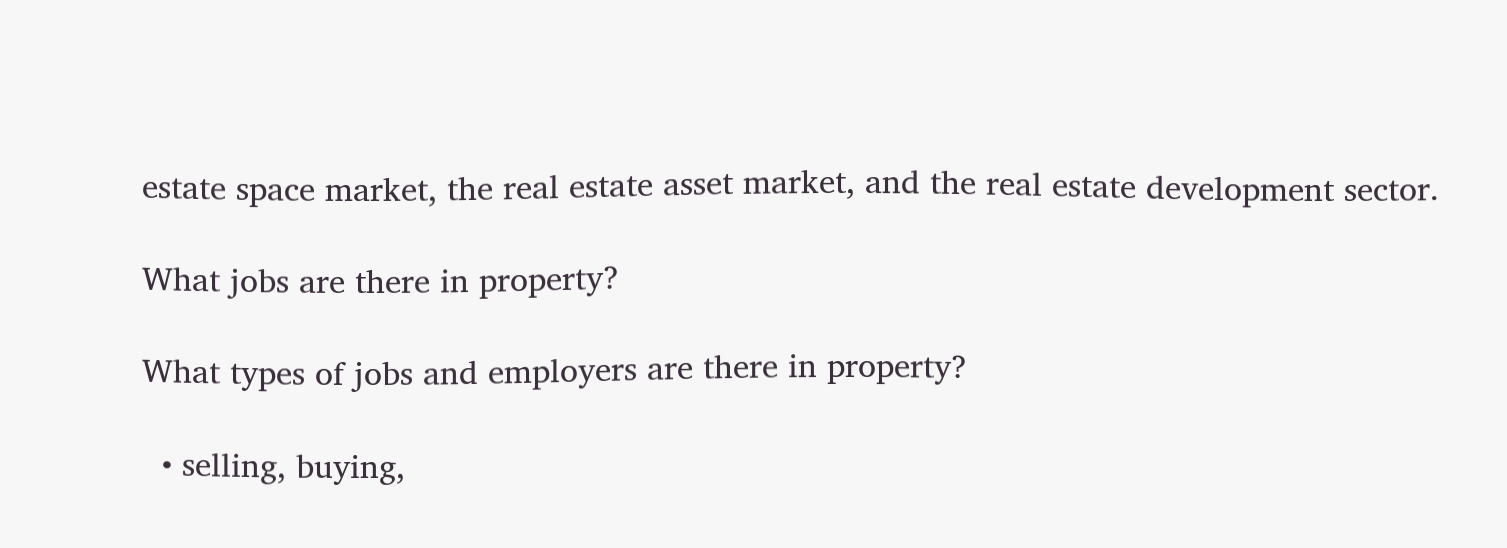estate space market, the real estate asset market, and the real estate development sector.

What jobs are there in property?

What types of jobs and employers are there in property?

  • selling, buying,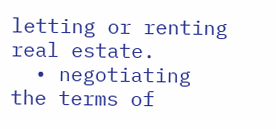letting or renting real estate.
  • negotiating the terms of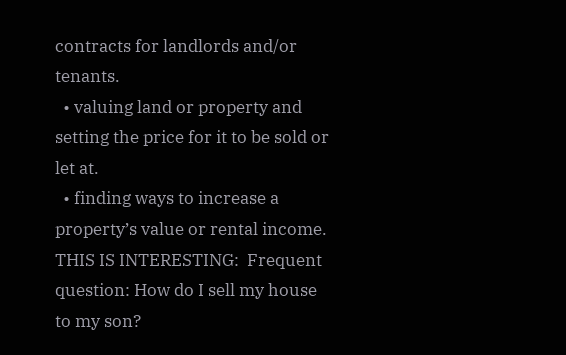contracts for landlords and/or tenants.
  • valuing land or property and setting the price for it to be sold or let at.
  • finding ways to increase a property’s value or rental income.
THIS IS INTERESTING:  Frequent question: How do I sell my house to my son?